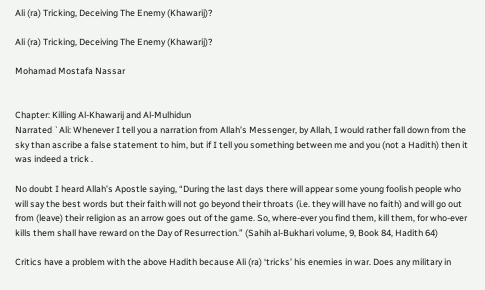Ali (ra) Tricking, Deceiving The Enemy (Khawarij)?

Ali (ra) Tricking, Deceiving The Enemy (Khawarij)?

Mohamad Mostafa Nassar


Chapter: Killing Al-Khawarij and Al-Mulhidun
Narrated `Ali: Whenever I tell you a narration from Allah’s Messenger, by Allah, I would rather fall down from the sky than ascribe a false statement to him, but if I tell you something between me and you (not a Hadith) then it was indeed a trick .

No doubt I heard Allah’s Apostle saying, “During the last days there will appear some young foolish people who will say the best words but their faith will not go beyond their throats (i.e. they will have no faith) and will go out from (leave) their religion as an arrow goes out of the game. So, where-ever you find them, kill them, for who-ever kills them shall have reward on the Day of Resurrection.” (Sahih al-Bukhari volume, 9, Book 84, Hadith 64)

Critics have a problem with the above Hadith because Ali (ra) ‘tricks’ his enemies in war. Does any military in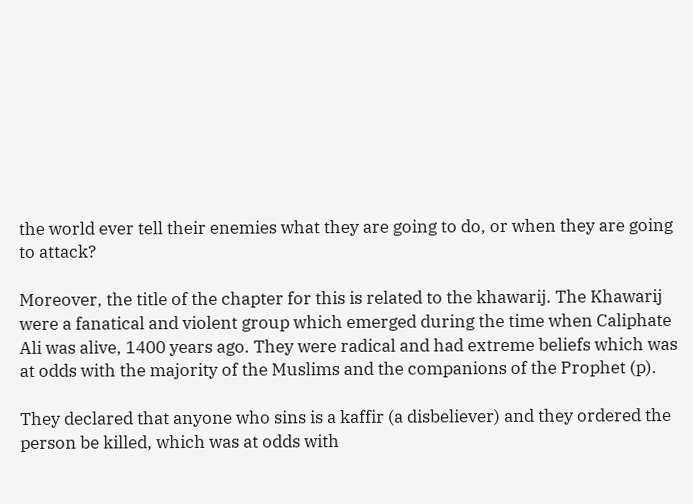the world ever tell their enemies what they are going to do, or when they are going to attack?

Moreover, the title of the chapter for this is related to the khawarij. The Khawarij were a fanatical and violent group which emerged during the time when Caliphate Ali was alive, 1400 years ago. They were radical and had extreme beliefs which was at odds with the majority of the Muslims and the companions of the Prophet (p).

They declared that anyone who sins is a kaffir (a disbeliever) and they ordered the person be killed, which was at odds with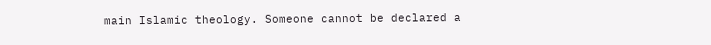main Islamic theology. Someone cannot be declared a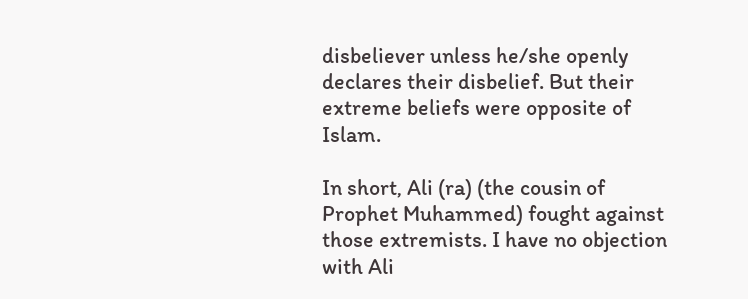disbeliever unless he/she openly declares their disbelief. But their extreme beliefs were opposite of Islam.

In short, Ali (ra) (the cousin of Prophet Muhammed) fought against those extremists. I have no objection with Ali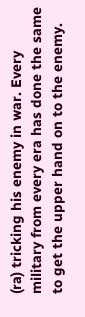(ra) tricking his enemy in war. Every military from every era has done the same to get the upper hand on to the enemy.